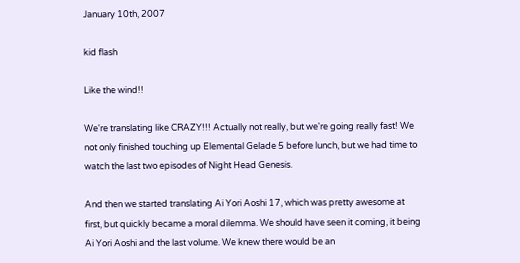January 10th, 2007

kid flash

Like the wind!!

We're translating like CRAZY!!! Actually not really, but we're going really fast! We not only finished touching up Elemental Gelade 5 before lunch, but we had time to watch the last two episodes of Night Head Genesis.

And then we started translating Ai Yori Aoshi 17, which was pretty awesome at first, but quickly became a moral dilemma. We should have seen it coming, it being Ai Yori Aoshi and the last volume. We knew there would be an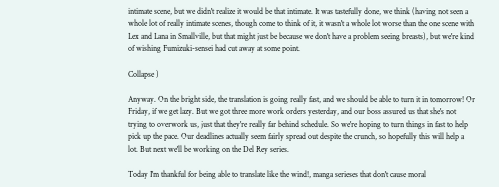intimate scene, but we didn't realize it would be that intimate. It was tastefully done, we think (having not seen a whole lot of really intimate scenes, though come to think of it, it wasn't a whole lot worse than the one scene with Lex and Lana in Smallville, but that might just be because we don't have a problem seeing breasts), but we're kind of wishing Fumizuki-sensei had cut away at some point.

Collapse )

Anyway. On the bright side, the translation is going really fast, and we should be able to turn it in tomorrow! Or Friday, if we get lazy. But we got three more work orders yesterday, and our boss assured us that she's not trying to overwork us, just that they're really far behind schedule. So we're hoping to turn things in fast to help pick up the pace. Our deadlines actually seem fairly spread out despite the crunch, so hopefully this will help a lot. But next we'll be working on the Del Rey series.

Today I'm thankful for being able to translate like the wind!, manga serieses that don't cause moral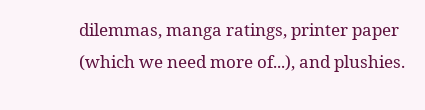dilemmas, manga ratings, printer paper (which we need more of...), and plushies.